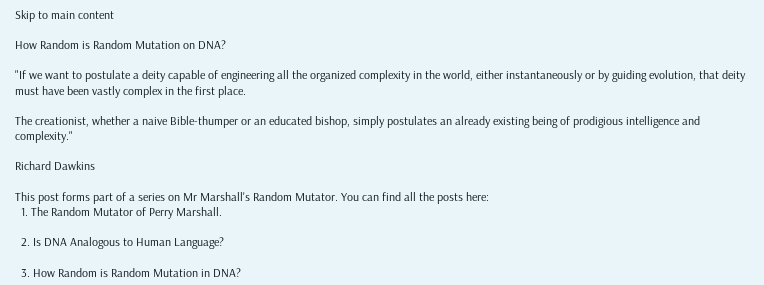Skip to main content

How Random is Random Mutation on DNA?

"If we want to postulate a deity capable of engineering all the organized complexity in the world, either instantaneously or by guiding evolution, that deity must have been vastly complex in the first place.

The creationist, whether a naive Bible-thumper or an educated bishop, simply postulates an already existing being of prodigious intelligence and complexity."

Richard Dawkins

This post forms part of a series on Mr Marshall's Random Mutator. You can find all the posts here:
  1. The Random Mutator of Perry Marshall.

  2. Is DNA Analogous to Human Language?

  3. How Random is Random Mutation in DNA?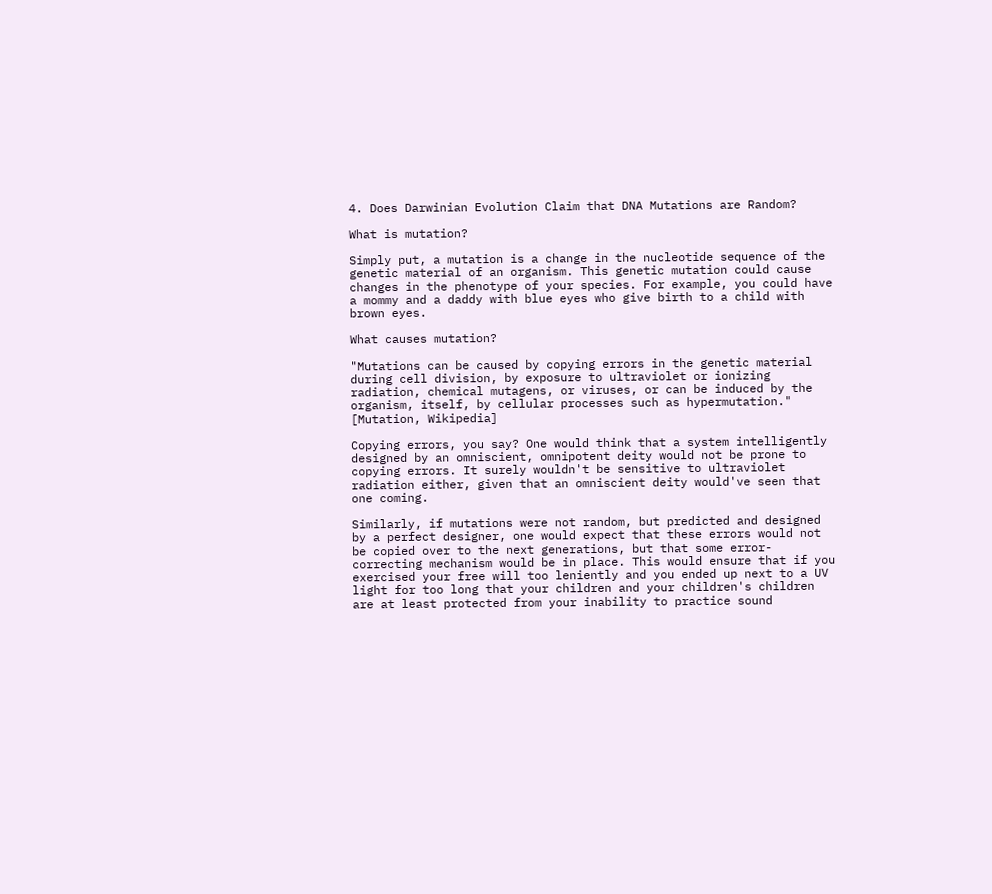4. Does Darwinian Evolution Claim that DNA Mutations are Random?

What is mutation?

Simply put, a mutation is a change in the nucleotide sequence of the genetic material of an organism. This genetic mutation could cause changes in the phenotype of your species. For example, you could have a mommy and a daddy with blue eyes who give birth to a child with brown eyes.

What causes mutation?

"Mutations can be caused by copying errors in the genetic material during cell division, by exposure to ultraviolet or ionizing radiation, chemical mutagens, or viruses, or can be induced by the organism, itself, by cellular processes such as hypermutation."
[Mutation, Wikipedia]

Copying errors, you say? One would think that a system intelligently designed by an omniscient, omnipotent deity would not be prone to copying errors. It surely wouldn't be sensitive to ultraviolet radiation either, given that an omniscient deity would've seen that one coming.

Similarly, if mutations were not random, but predicted and designed by a perfect designer, one would expect that these errors would not be copied over to the next generations, but that some error-correcting mechanism would be in place. This would ensure that if you exercised your free will too leniently and you ended up next to a UV light for too long that your children and your children's children are at least protected from your inability to practice sound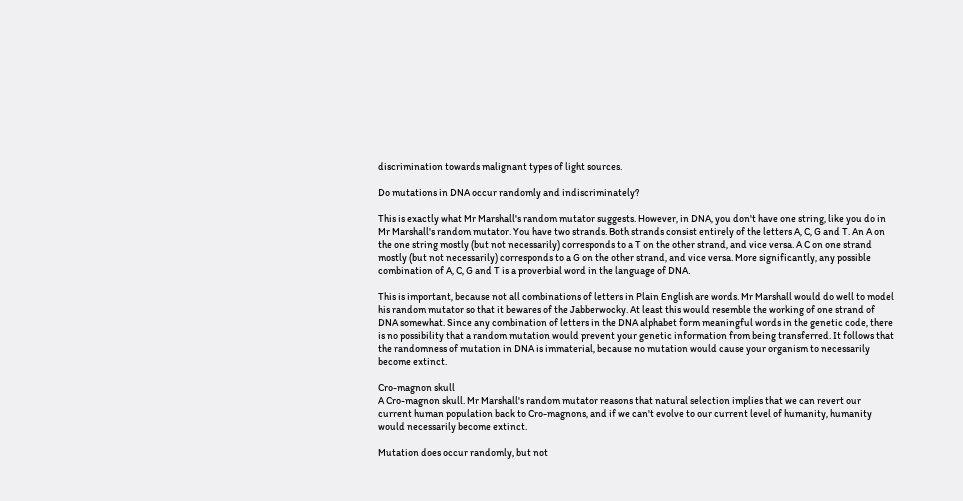discrimination towards malignant types of light sources.

Do mutations in DNA occur randomly and indiscriminately?

This is exactly what Mr Marshall's random mutator suggests. However, in DNA, you don't have one string, like you do in Mr Marshall's random mutator. You have two strands. Both strands consist entirely of the letters A, C, G and T. An A on the one string mostly (but not necessarily) corresponds to a T on the other strand, and vice versa. A C on one strand mostly (but not necessarily) corresponds to a G on the other strand, and vice versa. More significantly, any possible combination of A, C, G and T is a proverbial word in the language of DNA.

This is important, because not all combinations of letters in Plain English are words. Mr Marshall would do well to model his random mutator so that it bewares of the Jabberwocky. At least this would resemble the working of one strand of DNA somewhat. Since any combination of letters in the DNA alphabet form meaningful words in the genetic code, there is no possibility that a random mutation would prevent your genetic information from being transferred. It follows that the randomness of mutation in DNA is immaterial, because no mutation would cause your organism to necessarily become extinct.

Cro-magnon skull
A Cro-magnon skull. Mr Marshall's random mutator reasons that natural selection implies that we can revert our current human population back to Cro-magnons, and if we can't evolve to our current level of humanity, humanity would necessarily become extinct.

Mutation does occur randomly, but not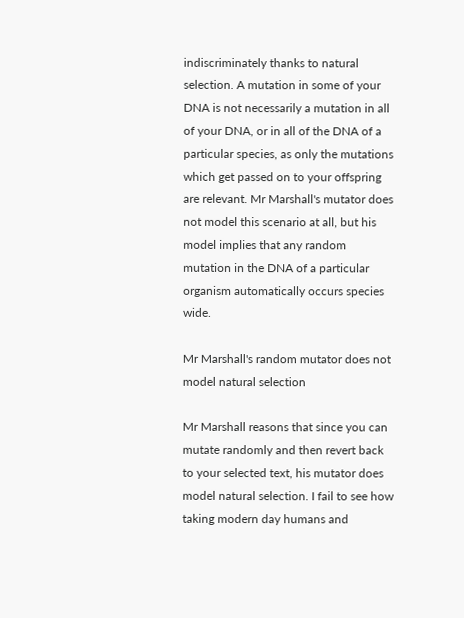indiscriminately thanks to natural selection. A mutation in some of your DNA is not necessarily a mutation in all of your DNA, or in all of the DNA of a particular species, as only the mutations which get passed on to your offspring are relevant. Mr Marshall's mutator does not model this scenario at all, but his model implies that any random mutation in the DNA of a particular organism automatically occurs species wide.

Mr Marshall's random mutator does not model natural selection

Mr Marshall reasons that since you can mutate randomly and then revert back to your selected text, his mutator does model natural selection. I fail to see how taking modern day humans and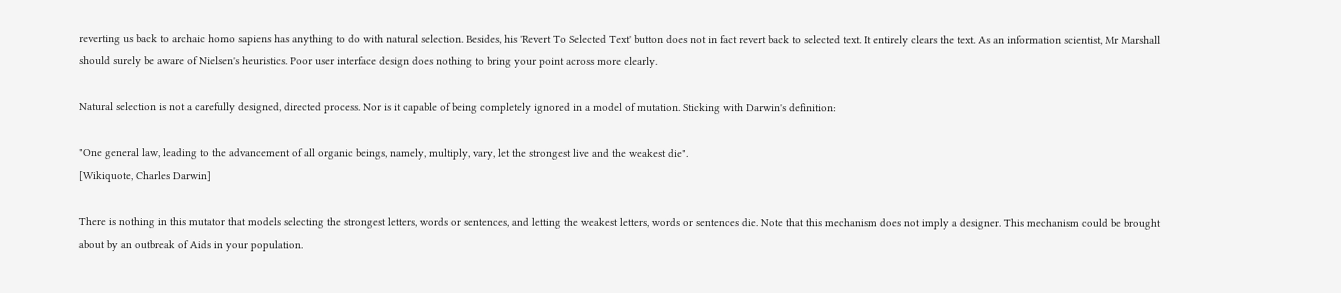reverting us back to archaic homo sapiens has anything to do with natural selection. Besides, his 'Revert To Selected Text' button does not in fact revert back to selected text. It entirely clears the text. As an information scientist, Mr Marshall should surely be aware of Nielsen's heuristics. Poor user interface design does nothing to bring your point across more clearly.

Natural selection is not a carefully designed, directed process. Nor is it capable of being completely ignored in a model of mutation. Sticking with Darwin's definition:

"One general law, leading to the advancement of all organic beings, namely, multiply, vary, let the strongest live and the weakest die".
[Wikiquote, Charles Darwin]

There is nothing in this mutator that models selecting the strongest letters, words or sentences, and letting the weakest letters, words or sentences die. Note that this mechanism does not imply a designer. This mechanism could be brought about by an outbreak of Aids in your population.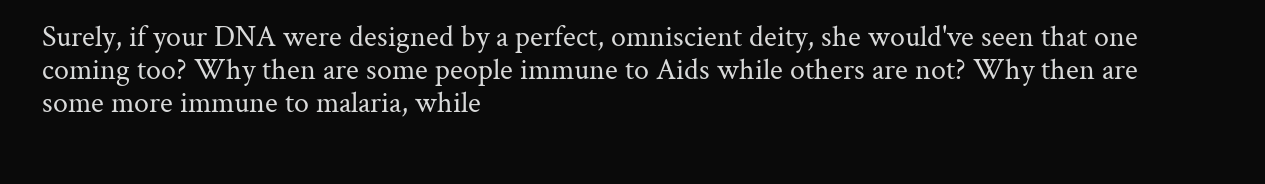Surely, if your DNA were designed by a perfect, omniscient deity, she would've seen that one coming too? Why then are some people immune to Aids while others are not? Why then are some more immune to malaria, while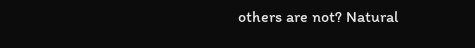others are not? Natural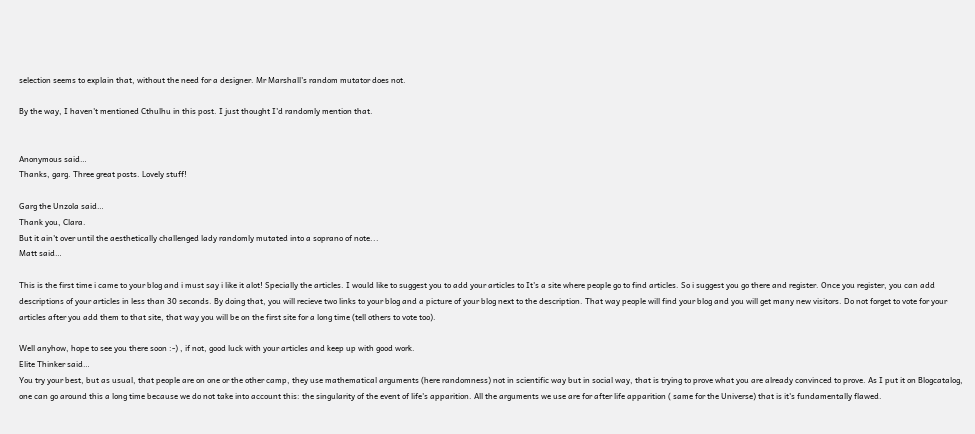selection seems to explain that, without the need for a designer. Mr Marshall's random mutator does not.

By the way, I haven't mentioned Cthulhu in this post. I just thought I'd randomly mention that.


Anonymous said…
Thanks, garg. Three great posts. Lovely stuff!

Garg the Unzola said…
Thank you, Clara.
But it ain't over until the aesthetically challenged lady randomly mutated into a soprano of note...
Matt said…

This is the first time i came to your blog and i must say i like it alot! Specially the articles. I would like to suggest you to add your articles to It's a site where people go to find articles. So i suggest you go there and register. Once you register, you can add descriptions of your articles in less than 30 seconds. By doing that, you will recieve two links to your blog and a picture of your blog next to the description. That way people will find your blog and you will get many new visitors. Do not forget to vote for your articles after you add them to that site, that way you will be on the first site for a long time (tell others to vote too).

Well anyhow, hope to see you there soon :-) , if not, good luck with your articles and keep up with good work.
Elite Thinker said…
You try your best, but as usual, that people are on one or the other camp, they use mathematical arguments (here randomness) not in scientific way but in social way, that is trying to prove what you are already convinced to prove. As I put it on Blogcatalog, one can go around this a long time because we do not take into account this: the singularity of the event of life's apparition. All the arguments we use are for after life apparition ( same for the Universe) that is it's fundamentally flawed.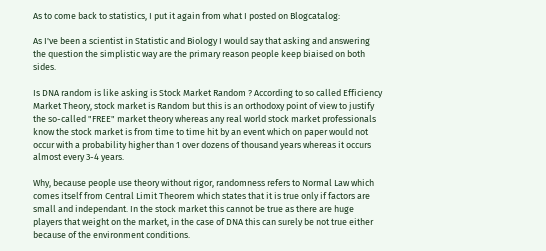As to come back to statistics, I put it again from what I posted on Blogcatalog:

As I've been a scientist in Statistic and Biology I would say that asking and answering the question the simplistic way are the primary reason people keep biaised on both sides.

Is DNA random is like asking is Stock Market Random ? According to so called Efficiency Market Theory, stock market is Random but this is an orthodoxy point of view to justify the so-called "FREE" market theory whereas any real world stock market professionals know the stock market is from time to time hit by an event which on paper would not occur with a probability higher than 1 over dozens of thousand years whereas it occurs almost every 3-4 years.

Why, because people use theory without rigor, randomness refers to Normal Law which comes itself from Central Limit Theorem which states that it is true only if factors are small and independant. In the stock market this cannot be true as there are huge players that weight on the market, in the case of DNA this can surely be not true either because of the environment conditions.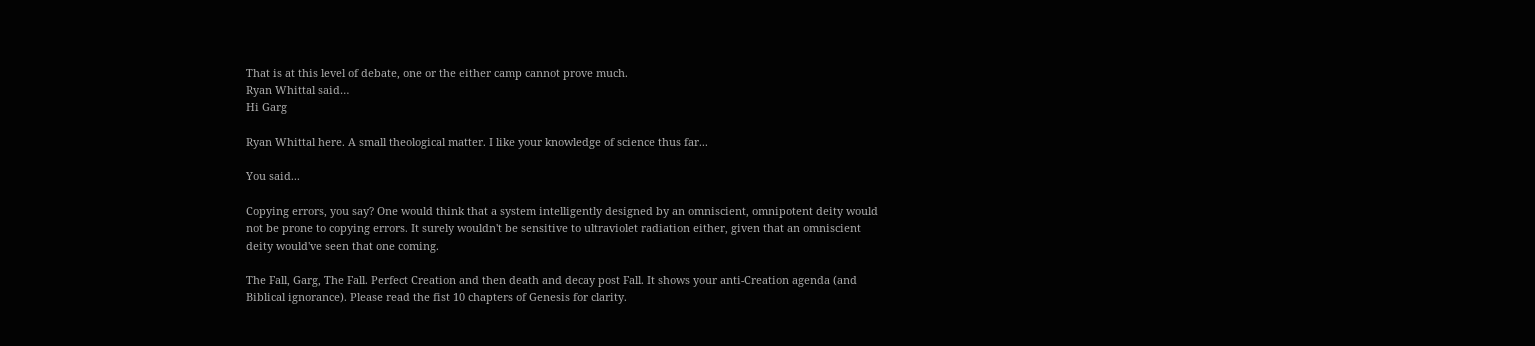That is at this level of debate, one or the either camp cannot prove much.
Ryan Whittal said…
Hi Garg

Ryan Whittal here. A small theological matter. I like your knowledge of science thus far...

You said...

Copying errors, you say? One would think that a system intelligently designed by an omniscient, omnipotent deity would not be prone to copying errors. It surely wouldn't be sensitive to ultraviolet radiation either, given that an omniscient deity would've seen that one coming.

The Fall, Garg, The Fall. Perfect Creation and then death and decay post Fall. It shows your anti-Creation agenda (and Biblical ignorance). Please read the fist 10 chapters of Genesis for clarity.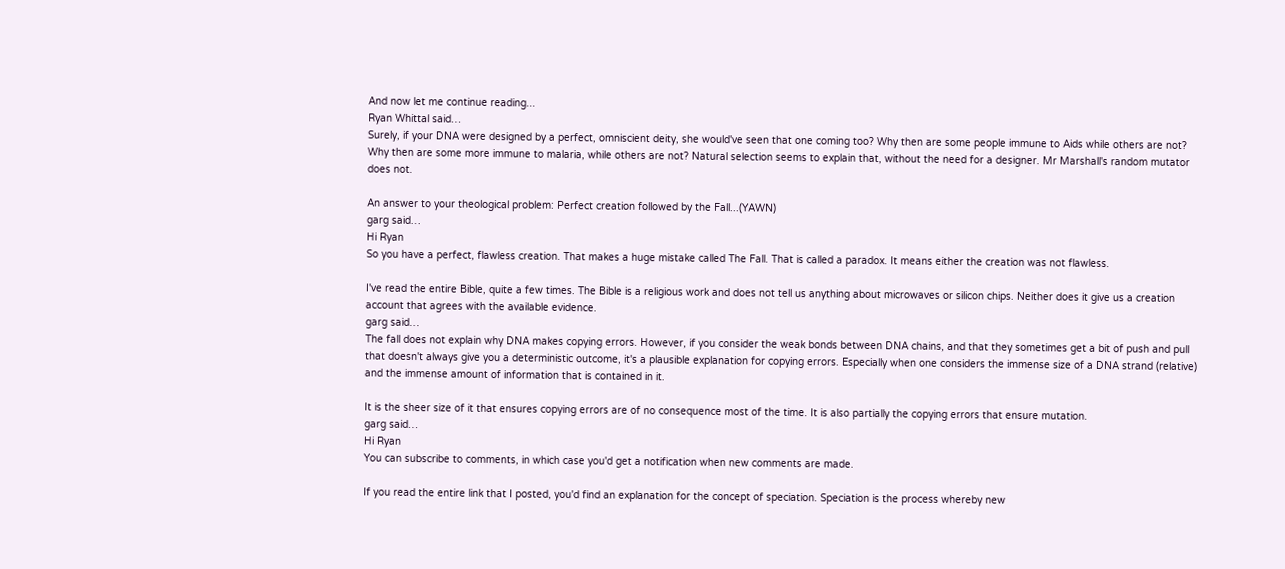And now let me continue reading...
Ryan Whittal said…
Surely, if your DNA were designed by a perfect, omniscient deity, she would've seen that one coming too? Why then are some people immune to Aids while others are not? Why then are some more immune to malaria, while others are not? Natural selection seems to explain that, without the need for a designer. Mr Marshall's random mutator does not.

An answer to your theological problem: Perfect creation followed by the Fall...(YAWN)
garg said…
Hi Ryan
So you have a perfect, flawless creation. That makes a huge mistake called The Fall. That is called a paradox. It means either the creation was not flawless.

I've read the entire Bible, quite a few times. The Bible is a religious work and does not tell us anything about microwaves or silicon chips. Neither does it give us a creation account that agrees with the available evidence.
garg said…
The fall does not explain why DNA makes copying errors. However, if you consider the weak bonds between DNA chains, and that they sometimes get a bit of push and pull that doesn't always give you a deterministic outcome, it's a plausible explanation for copying errors. Especially when one considers the immense size of a DNA strand (relative) and the immense amount of information that is contained in it.

It is the sheer size of it that ensures copying errors are of no consequence most of the time. It is also partially the copying errors that ensure mutation.
garg said…
Hi Ryan
You can subscribe to comments, in which case you'd get a notification when new comments are made.

If you read the entire link that I posted, you'd find an explanation for the concept of speciation. Speciation is the process whereby new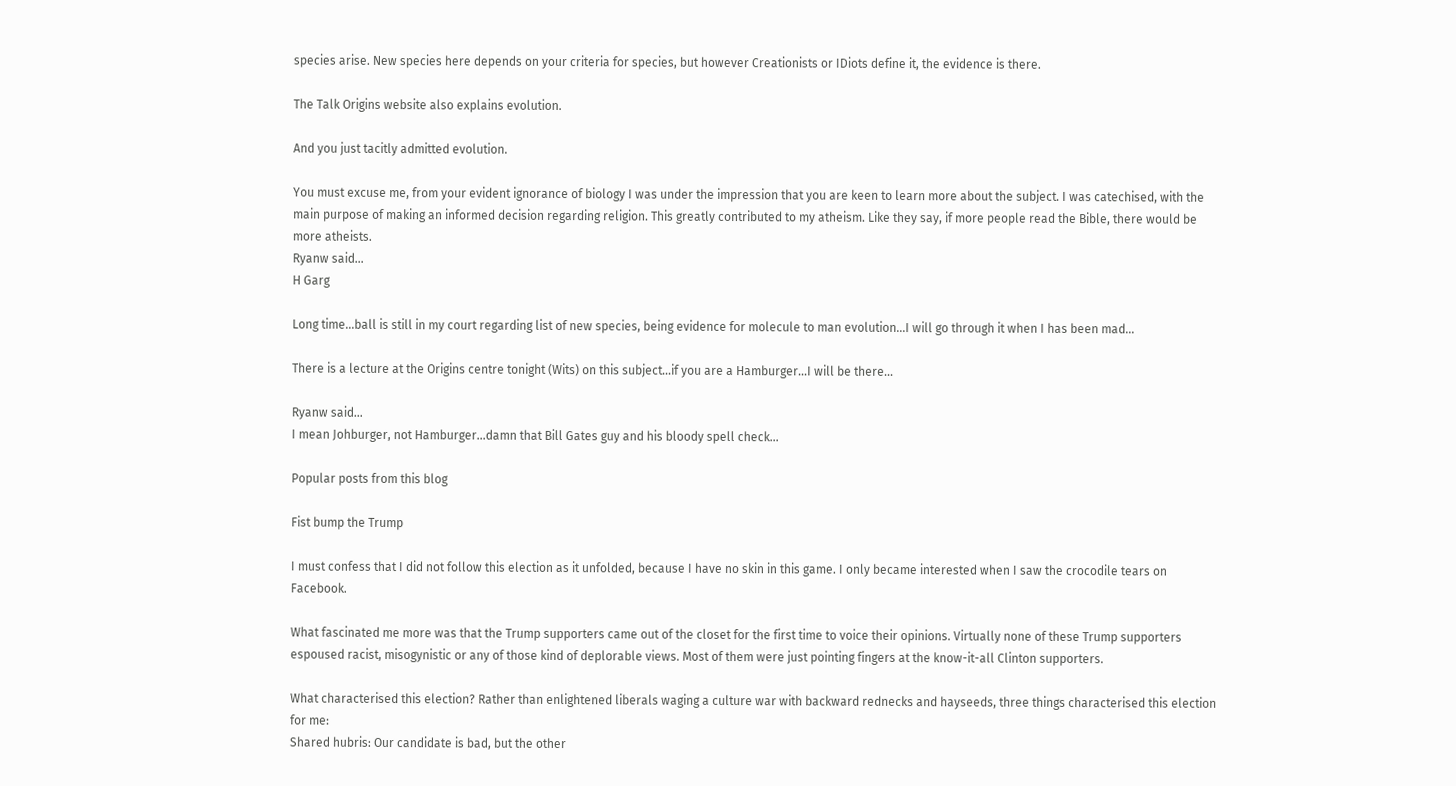species arise. New species here depends on your criteria for species, but however Creationists or IDiots define it, the evidence is there.

The Talk Origins website also explains evolution.

And you just tacitly admitted evolution.

You must excuse me, from your evident ignorance of biology I was under the impression that you are keen to learn more about the subject. I was catechised, with the main purpose of making an informed decision regarding religion. This greatly contributed to my atheism. Like they say, if more people read the Bible, there would be more atheists.
Ryanw said…
H Garg

Long time...ball is still in my court regarding list of new species, being evidence for molecule to man evolution...I will go through it when I has been mad...

There is a lecture at the Origins centre tonight (Wits) on this subject...if you are a Hamburger...I will be there...

Ryanw said…
I mean Johburger, not Hamburger...damn that Bill Gates guy and his bloody spell check...

Popular posts from this blog

Fist bump the Trump

I must confess that I did not follow this election as it unfolded, because I have no skin in this game. I only became interested when I saw the crocodile tears on Facebook.

What fascinated me more was that the Trump supporters came out of the closet for the first time to voice their opinions. Virtually none of these Trump supporters espoused racist, misogynistic or any of those kind of deplorable views. Most of them were just pointing fingers at the know-it-all Clinton supporters.

What characterised this election? Rather than enlightened liberals waging a culture war with backward rednecks and hayseeds, three things characterised this election for me:
Shared hubris: Our candidate is bad, but the other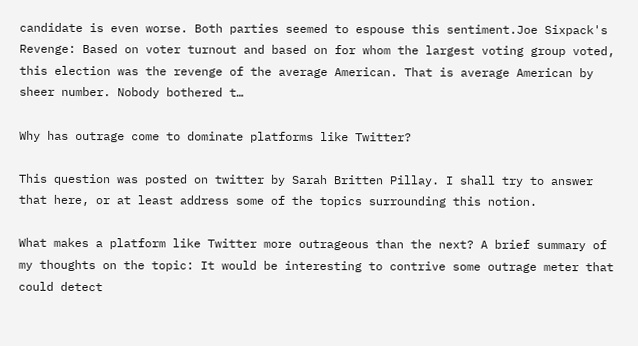candidate is even worse. Both parties seemed to espouse this sentiment.Joe Sixpack's Revenge: Based on voter turnout and based on for whom the largest voting group voted, this election was the revenge of the average American. That is average American by sheer number. Nobody bothered t…

Why has outrage come to dominate platforms like Twitter?

This question was posted on twitter by Sarah Britten Pillay. I shall try to answer that here, or at least address some of the topics surrounding this notion.

What makes a platform like Twitter more outrageous than the next? A brief summary of my thoughts on the topic: It would be interesting to contrive some outrage meter that could detect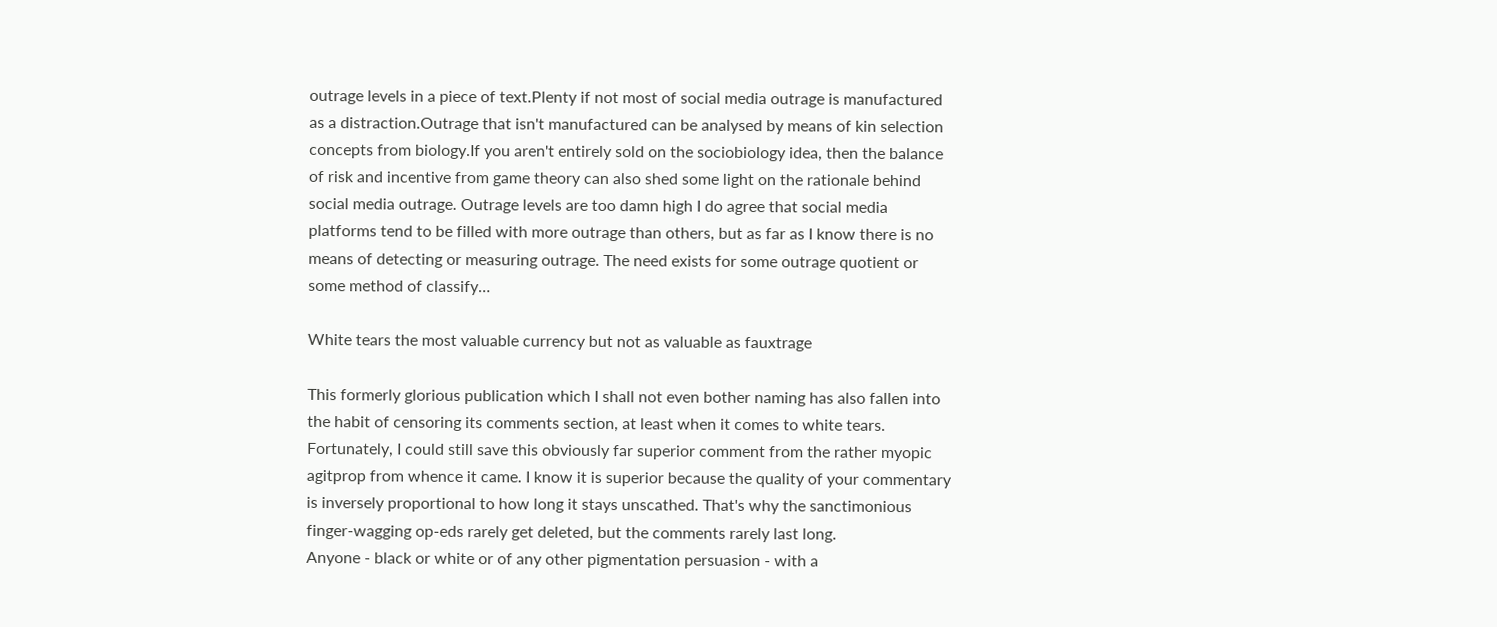outrage levels in a piece of text.Plenty if not most of social media outrage is manufactured as a distraction.Outrage that isn't manufactured can be analysed by means of kin selection concepts from biology.If you aren't entirely sold on the sociobiology idea, then the balance of risk and incentive from game theory can also shed some light on the rationale behind social media outrage. Outrage levels are too damn high I do agree that social media platforms tend to be filled with more outrage than others, but as far as I know there is no means of detecting or measuring outrage. The need exists for some outrage quotient or some method of classify…

White tears the most valuable currency but not as valuable as fauxtrage

This formerly glorious publication which I shall not even bother naming has also fallen into the habit of censoring its comments section, at least when it comes to white tears. Fortunately, I could still save this obviously far superior comment from the rather myopic agitprop from whence it came. I know it is superior because the quality of your commentary is inversely proportional to how long it stays unscathed. That's why the sanctimonious finger-wagging op-eds rarely get deleted, but the comments rarely last long.
Anyone - black or white or of any other pigmentation persuasion - with a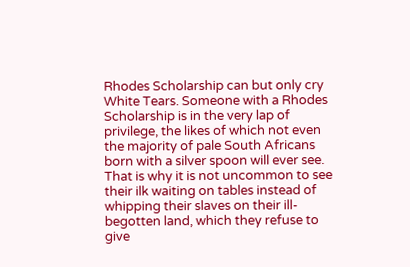Rhodes Scholarship can but only cry White Tears. Someone with a Rhodes Scholarship is in the very lap of privilege, the likes of which not even the majority of pale South Africans born with a silver spoon will ever see. That is why it is not uncommon to see their ilk waiting on tables instead of whipping their slaves on their ill-begotten land, which they refuse to give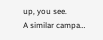up, you see.
A similar campa…